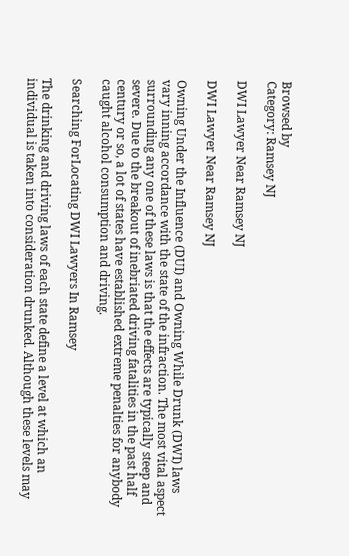Browsed by
Category: Ramsey NJ

DWI Lawyer Near Ramsey NJ

DWI Lawyer Near Ramsey NJ

Owning Under the Influence (DUI) and Owning While Drunk (DWI) laws vary inning accordance with the state of the infraction. The most vital aspect surrounding any one of these laws is that the effects are typically steep and severe. Due to the breakout of inebriated driving fatalities in the past half century or so, a lot of states have established extreme penalties for anybody caught alcohol consumption and driving.

Searching ForLocating DWI Lawyers In Ramsey

The drinking and driving laws of each state define a level at which an individual is taken into consideration drunked. Although these levels may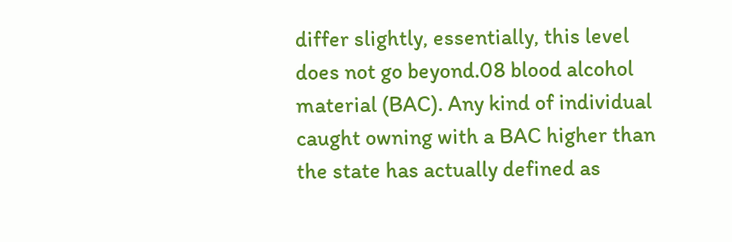differ slightly, essentially, this level does not go beyond.08 blood alcohol material (BAC). Any kind of individual caught owning with a BAC higher than the state has actually defined as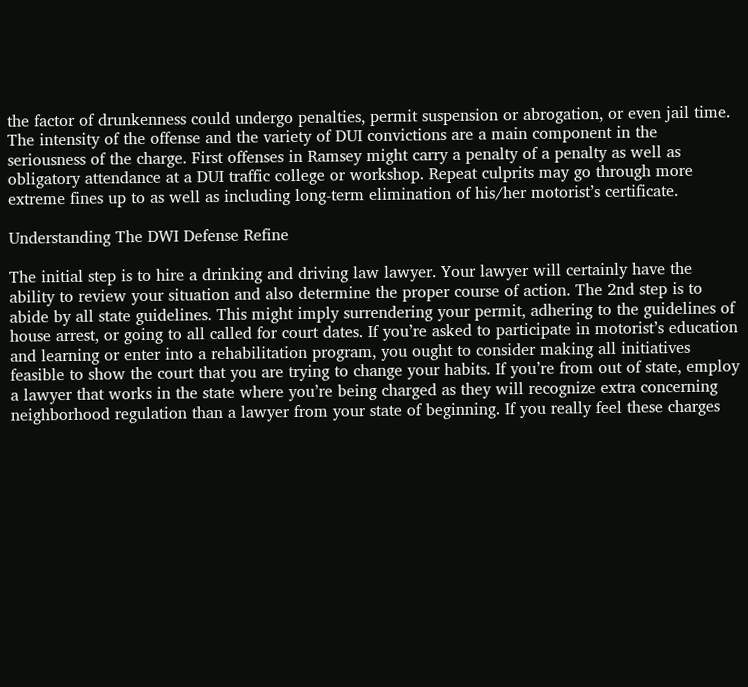the factor of drunkenness could undergo penalties, permit suspension or abrogation, or even jail time. The intensity of the offense and the variety of DUI convictions are a main component in the seriousness of the charge. First offenses in Ramsey might carry a penalty of a penalty as well as obligatory attendance at a DUI traffic college or workshop. Repeat culprits may go through more extreme fines up to as well as including long-term elimination of his/her motorist’s certificate.

Understanding The DWI Defense Refine

The initial step is to hire a drinking and driving law lawyer. Your lawyer will certainly have the ability to review your situation and also determine the proper course of action. The 2nd step is to abide by all state guidelines. This might imply surrendering your permit, adhering to the guidelines of house arrest, or going to all called for court dates. If you’re asked to participate in motorist’s education and learning or enter into a rehabilitation program, you ought to consider making all initiatives feasible to show the court that you are trying to change your habits. If you’re from out of state, employ a lawyer that works in the state where you’re being charged as they will recognize extra concerning neighborhood regulation than a lawyer from your state of beginning. If you really feel these charges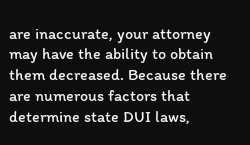are inaccurate, your attorney may have the ability to obtain them decreased. Because there are numerous factors that determine state DUI laws,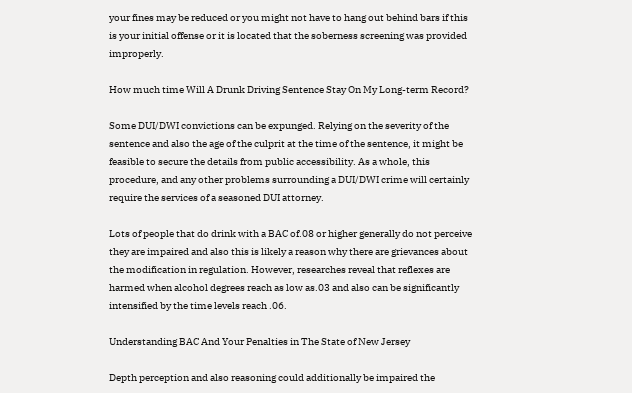your fines may be reduced or you might not have to hang out behind bars if this is your initial offense or it is located that the soberness screening was provided improperly.

How much time Will A Drunk Driving Sentence Stay On My Long-term Record?

Some DUI/DWI convictions can be expunged. Relying on the severity of the sentence and also the age of the culprit at the time of the sentence, it might be feasible to secure the details from public accessibility. As a whole, this procedure, and any other problems surrounding a DUI/DWI crime will certainly require the services of a seasoned DUI attorney.

Lots of people that do drink with a BAC of.08 or higher generally do not perceive they are impaired and also this is likely a reason why there are grievances about the modification in regulation. However, researches reveal that reflexes are harmed when alcohol degrees reach as low as.03 and also can be significantly intensified by the time levels reach .06.

Understanding BAC And Your Penalties in The State of New Jersey

Depth perception and also reasoning could additionally be impaired the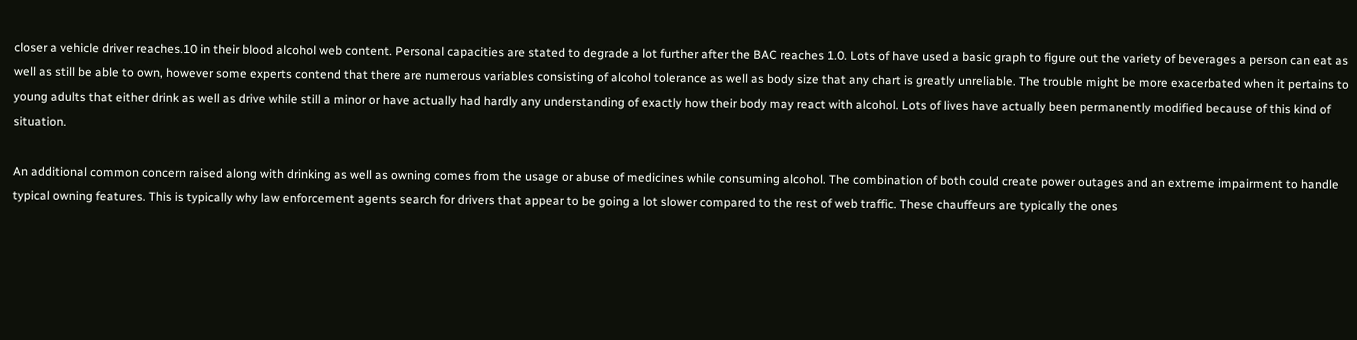closer a vehicle driver reaches.10 in their blood alcohol web content. Personal capacities are stated to degrade a lot further after the BAC reaches 1.0. Lots of have used a basic graph to figure out the variety of beverages a person can eat as well as still be able to own, however some experts contend that there are numerous variables consisting of alcohol tolerance as well as body size that any chart is greatly unreliable. The trouble might be more exacerbated when it pertains to young adults that either drink as well as drive while still a minor or have actually had hardly any understanding of exactly how their body may react with alcohol. Lots of lives have actually been permanently modified because of this kind of situation.

An additional common concern raised along with drinking as well as owning comes from the usage or abuse of medicines while consuming alcohol. The combination of both could create power outages and an extreme impairment to handle typical owning features. This is typically why law enforcement agents search for drivers that appear to be going a lot slower compared to the rest of web traffic. These chauffeurs are typically the ones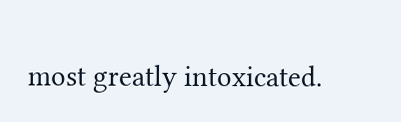most greatly intoxicated.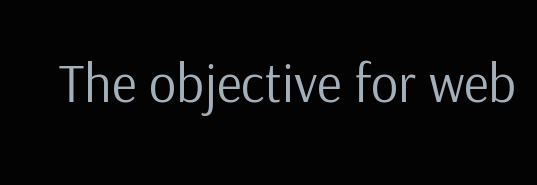The objective for web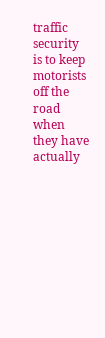traffic security is to keep motorists off the road when they have actually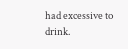had excessive to drink.